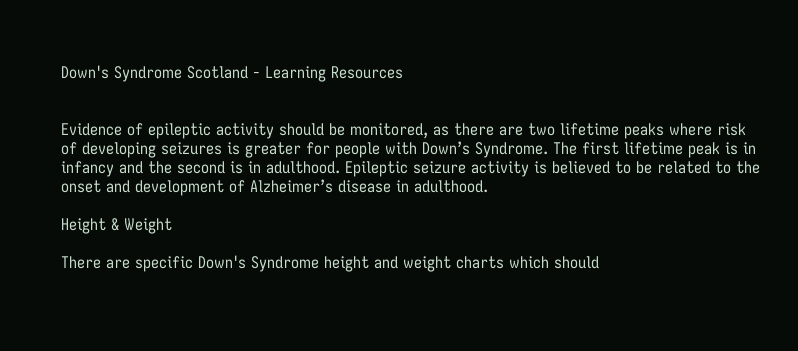Down's Syndrome Scotland - Learning Resources


Evidence of epileptic activity should be monitored, as there are two lifetime peaks where risk of developing seizures is greater for people with Down’s Syndrome. The first lifetime peak is in infancy and the second is in adulthood. Epileptic seizure activity is believed to be related to the onset and development of Alzheimer’s disease in adulthood.

Height & Weight

There are specific Down's Syndrome height and weight charts which should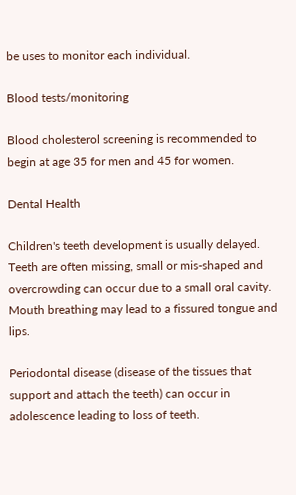be uses to monitor each individual.

Blood tests/monitoring

Blood cholesterol screening is recommended to begin at age 35 for men and 45 for women.

Dental Health

Children's teeth development is usually delayed. Teeth are often missing, small or mis-shaped and overcrowding can occur due to a small oral cavity. Mouth breathing may lead to a fissured tongue and lips.

Periodontal disease (disease of the tissues that support and attach the teeth) can occur in adolescence leading to loss of teeth.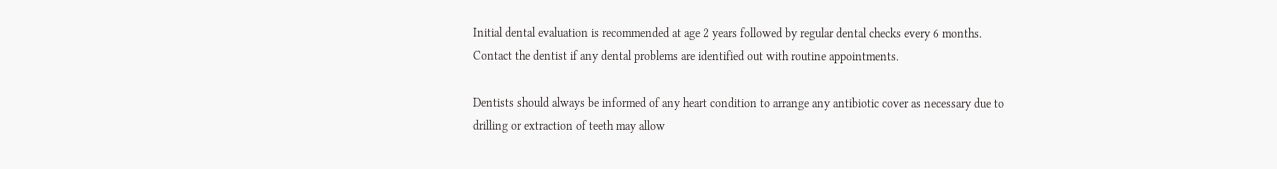Initial dental evaluation is recommended at age 2 years followed by regular dental checks every 6 months. Contact the dentist if any dental problems are identified out with routine appointments.

Dentists should always be informed of any heart condition to arrange any antibiotic cover as necessary due to drilling or extraction of teeth may allow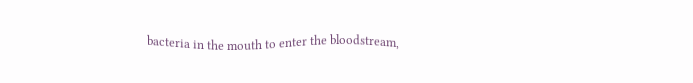bacteria in the mouth to enter the bloodstream,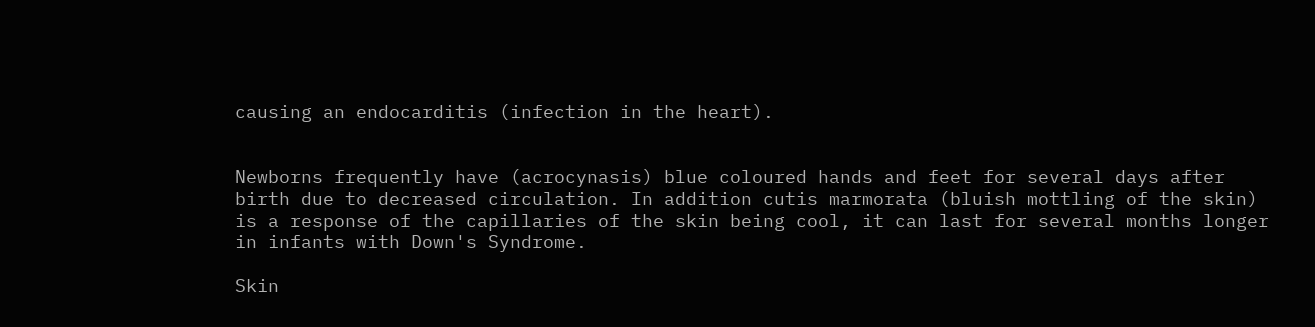causing an endocarditis (infection in the heart).


Newborns frequently have (acrocynasis) blue coloured hands and feet for several days after birth due to decreased circulation. In addition cutis marmorata (bluish mottling of the skin) is a response of the capillaries of the skin being cool, it can last for several months longer in infants with Down's Syndrome.

Skin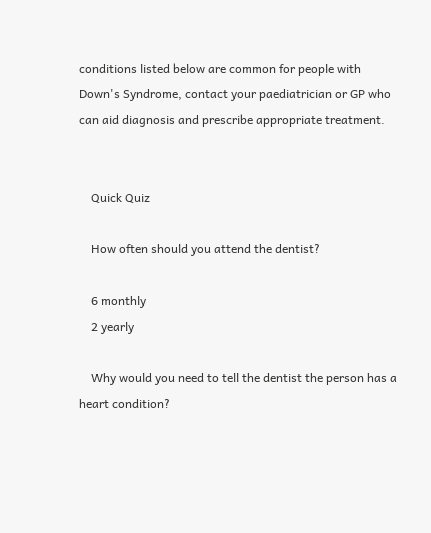conditions listed below are common for people with Down's Syndrome, contact your paediatrician or GP who can aid diagnosis and prescribe appropriate treatment.


    Quick Quiz

    How often should you attend the dentist?

    6 monthly
    2 yearly

    Why would you need to tell the dentist the person has a heart condition?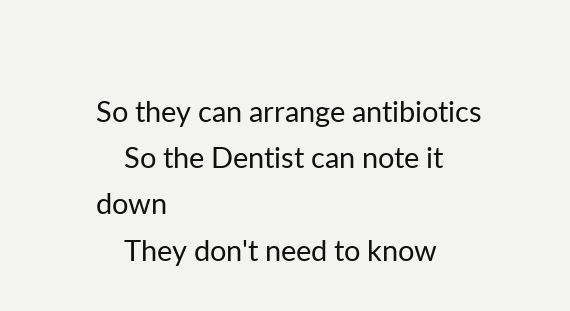So they can arrange antibiotics
    So the Dentist can note it down
    They don't need to know